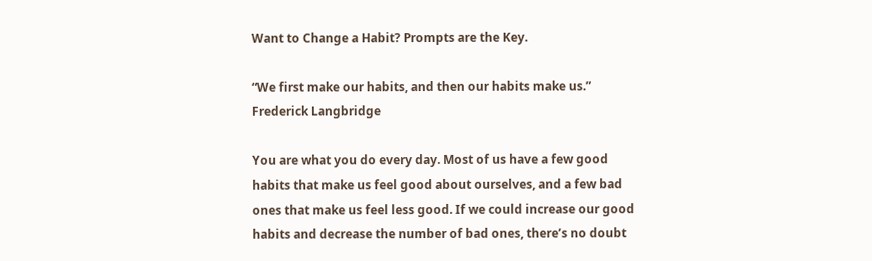Want to Change a Habit? Prompts are the Key.

“We first make our habits, and then our habits make us.” Frederick Langbridge

You are what you do every day. Most of us have a few good habits that make us feel good about ourselves, and a few bad ones that make us feel less good. If we could increase our good habits and decrease the number of bad ones, there’s no doubt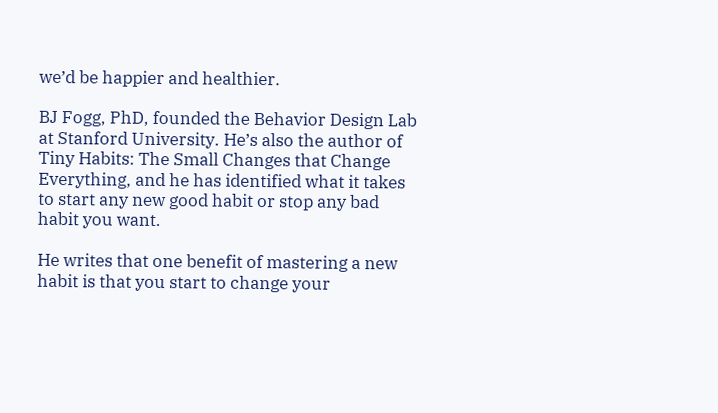we’d be happier and healthier.

BJ Fogg, PhD, founded the Behavior Design Lab at Stanford University. He’s also the author of Tiny Habits: The Small Changes that Change Everything, and he has identified what it takes to start any new good habit or stop any bad habit you want.

He writes that one benefit of mastering a new habit is that you start to change your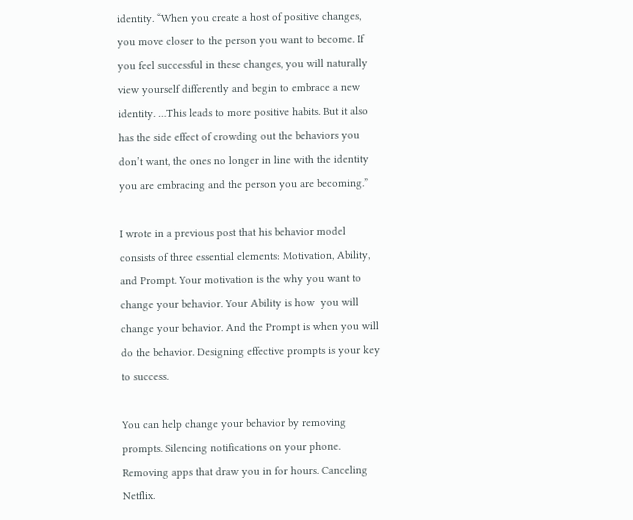identity. “When you create a host of positive changes, you move closer to the person you want to become. If you feel successful in these changes, you will naturally view yourself differently and begin to embrace a new identity. …This leads to more positive habits. But it also has the side effect of crowding out the behaviors you don’t want, the ones no longer in line with the identity you are embracing and the person you are becoming.”

I wrote in a previous post that his behavior model consists of three essential elements: Motivation, Ability, and Prompt. Your motivation is the why you want to change your behavior. Your Ability is how  you will change your behavior. And the Prompt is when you will do the behavior. Designing effective prompts is your key to success.

You can help change your behavior by removing prompts. Silencing notifications on your phone. Removing apps that draw you in for hours. Canceling Netflix.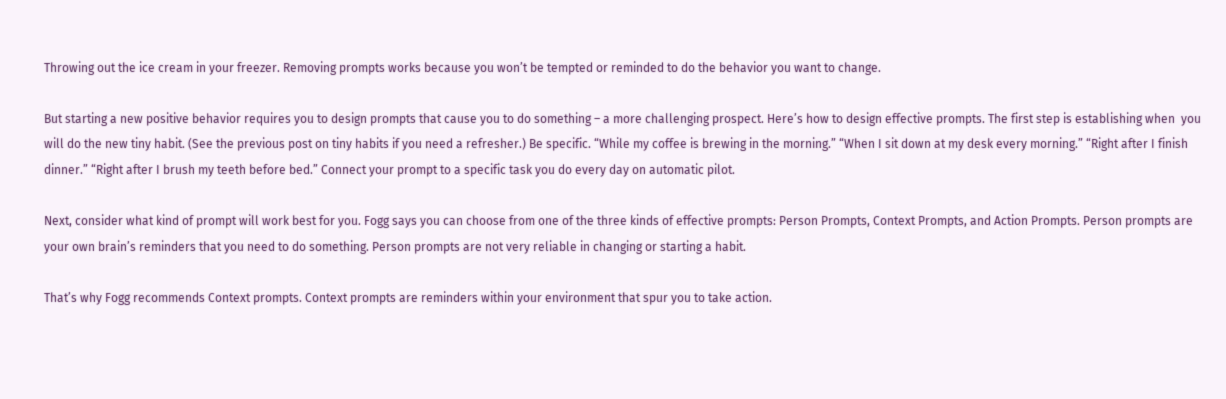Throwing out the ice cream in your freezer. Removing prompts works because you won’t be tempted or reminded to do the behavior you want to change.

But starting a new positive behavior requires you to design prompts that cause you to do something – a more challenging prospect. Here’s how to design effective prompts. The first step is establishing when  you will do the new tiny habit. (See the previous post on tiny habits if you need a refresher.) Be specific. “While my coffee is brewing in the morning.” “When I sit down at my desk every morning.” “Right after I finish dinner.” “Right after I brush my teeth before bed.” Connect your prompt to a specific task you do every day on automatic pilot.

Next, consider what kind of prompt will work best for you. Fogg says you can choose from one of the three kinds of effective prompts: Person Prompts, Context Prompts, and Action Prompts. Person prompts are your own brain’s reminders that you need to do something. Person prompts are not very reliable in changing or starting a habit.

That’s why Fogg recommends Context prompts. Context prompts are reminders within your environment that spur you to take action.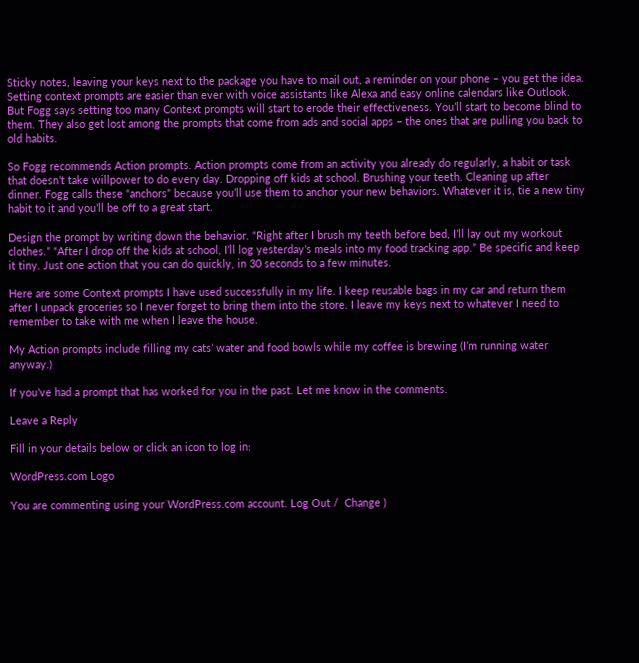Sticky notes, leaving your keys next to the package you have to mail out, a reminder on your phone – you get the idea. Setting context prompts are easier than ever with voice assistants like Alexa and easy online calendars like Outlook. But Fogg says setting too many Context prompts will start to erode their effectiveness. You’ll start to become blind to them. They also get lost among the prompts that come from ads and social apps – the ones that are pulling you back to old habits.

So Fogg recommends Action prompts. Action prompts come from an activity you already do regularly, a habit or task that doesn’t take willpower to do every day. Dropping off kids at school. Brushing your teeth. Cleaning up after dinner. Fogg calls these “anchors” because you’ll use them to anchor your new behaviors. Whatever it is, tie a new tiny habit to it and you’ll be off to a great start.

Design the prompt by writing down the behavior. “Right after I brush my teeth before bed, I’ll lay out my workout clothes.” “After I drop off the kids at school, I’ll log yesterday’s meals into my food tracking app.” Be specific and keep it tiny. Just one action that you can do quickly, in 30 seconds to a few minutes.

Here are some Context prompts I have used successfully in my life. I keep reusable bags in my car and return them after I unpack groceries so I never forget to bring them into the store. I leave my keys next to whatever I need to remember to take with me when I leave the house.

My Action prompts include filling my cats’ water and food bowls while my coffee is brewing (I’m running water anyway.)

If you’ve had a prompt that has worked for you in the past. Let me know in the comments.

Leave a Reply

Fill in your details below or click an icon to log in:

WordPress.com Logo

You are commenting using your WordPress.com account. Log Out /  Change )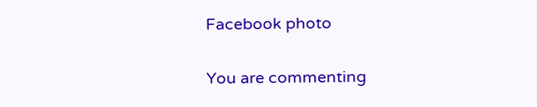Facebook photo

You are commenting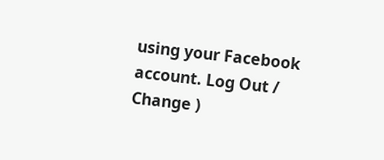using your Facebook account. Log Out /  Change )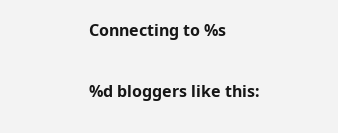Connecting to %s

%d bloggers like this: